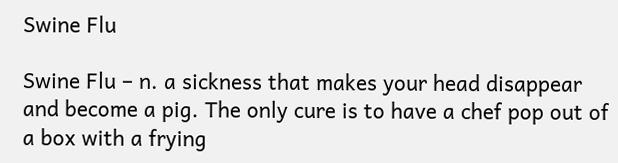Swine Flu

Swine Flu – n. a sickness that makes your head disappear and become a pig. The only cure is to have a chef pop out of a box with a frying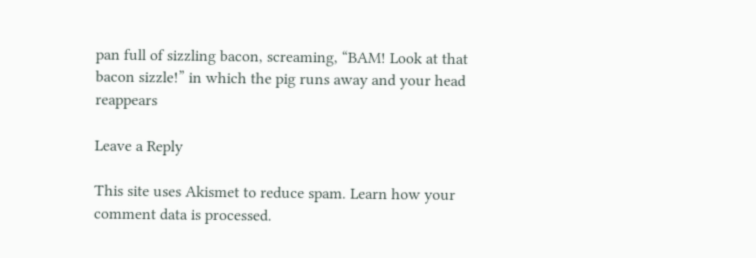pan full of sizzling bacon, screaming, “BAM! Look at that bacon sizzle!” in which the pig runs away and your head reappears

Leave a Reply

This site uses Akismet to reduce spam. Learn how your comment data is processed.